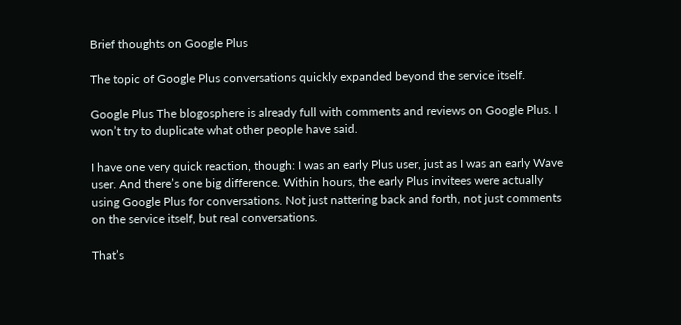Brief thoughts on Google Plus

The topic of Google Plus conversations quickly expanded beyond the service itself.

Google Plus The blogosphere is already full with comments and reviews on Google Plus. I won’t try to duplicate what other people have said.

I have one very quick reaction, though: I was an early Plus user, just as I was an early Wave user. And there’s one big difference. Within hours, the early Plus invitees were actually using Google Plus for conversations. Not just nattering back and forth, not just comments on the service itself, but real conversations.

That’s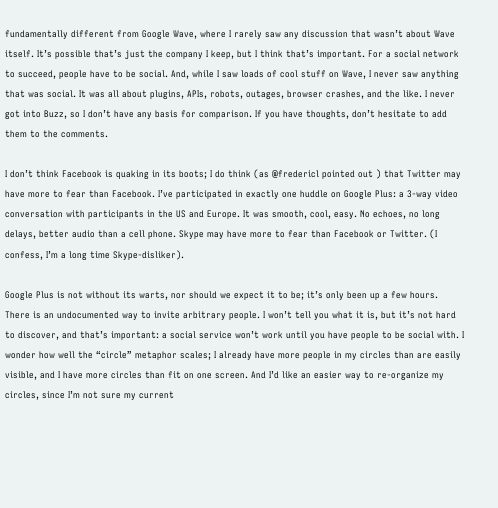fundamentally different from Google Wave, where I rarely saw any discussion that wasn’t about Wave itself. It’s possible that’s just the company I keep, but I think that’s important. For a social network to succeed, people have to be social. And, while I saw loads of cool stuff on Wave, I never saw anything that was social. It was all about plugins, APIs, robots, outages, browser crashes, and the like. I never got into Buzz, so I don’t have any basis for comparison. If you have thoughts, don’t hesitate to add them to the comments.

I don’t think Facebook is quaking in its boots; I do think (as @fredericl pointed out ) that Twitter may have more to fear than Facebook. I’ve participated in exactly one huddle on Google Plus: a 3-way video conversation with participants in the US and Europe. It was smooth, cool, easy. No echoes, no long delays, better audio than a cell phone. Skype may have more to fear than Facebook or Twitter. (I confess, I’m a long time Skype-disliker).

Google Plus is not without its warts, nor should we expect it to be; it’s only been up a few hours. There is an undocumented way to invite arbitrary people. I won’t tell you what it is, but it’s not hard to discover, and that’s important: a social service won’t work until you have people to be social with. I wonder how well the “circle” metaphor scales; I already have more people in my circles than are easily visible, and I have more circles than fit on one screen. And I’d like an easier way to re-organize my circles, since I’m not sure my current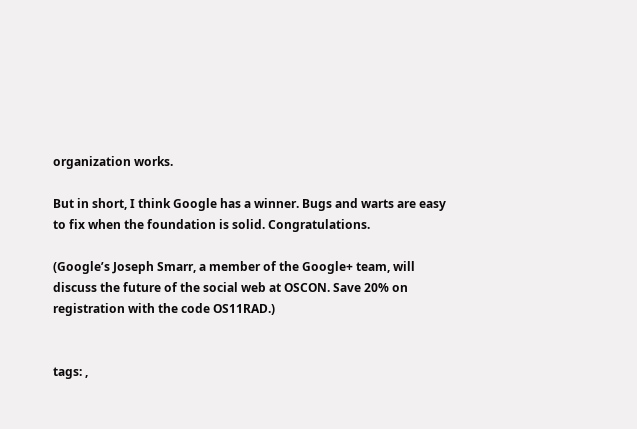organization works.

But in short, I think Google has a winner. Bugs and warts are easy to fix when the foundation is solid. Congratulations.

(Google’s Joseph Smarr, a member of the Google+ team, will discuss the future of the social web at OSCON. Save 20% on registration with the code OS11RAD.)


tags: ,